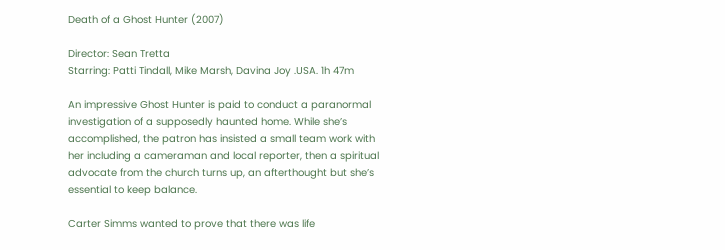Death of a Ghost Hunter (2007)

Director: Sean Tretta
Starring: Patti Tindall, Mike Marsh, Davina Joy .USA. 1h 47m

An impressive Ghost Hunter is paid to conduct a paranormal investigation of a supposedly haunted home. While she’s accomplished, the patron has insisted a small team work with her including a cameraman and local reporter, then a spiritual advocate from the church turns up, an afterthought but she’s essential to keep balance.

Carter Simms wanted to prove that there was life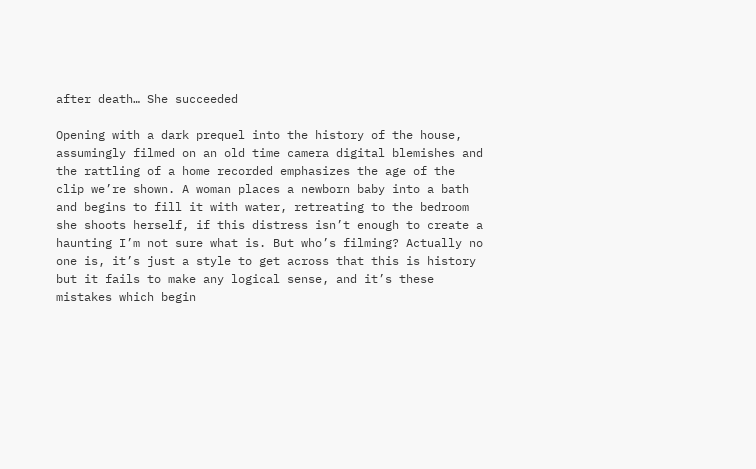after death… She succeeded

Opening with a dark prequel into the history of the house, assumingly filmed on an old time camera digital blemishes and the rattling of a home recorded emphasizes the age of the clip we’re shown. A woman places a newborn baby into a bath and begins to fill it with water, retreating to the bedroom she shoots herself, if this distress isn’t enough to create a haunting I’m not sure what is. But who’s filming? Actually no one is, it’s just a style to get across that this is history but it fails to make any logical sense, and it’s these mistakes which begin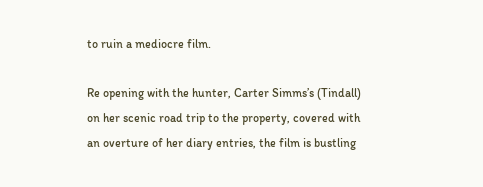to ruin a mediocre film.

Re opening with the hunter, Carter Simms’s (Tindall) on her scenic road trip to the property, covered with an overture of her diary entries, the film is bustling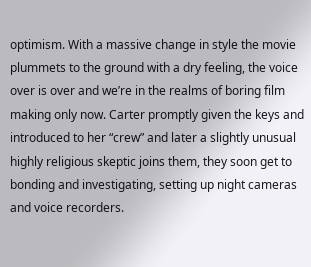optimism. With a massive change in style the movie plummets to the ground with a dry feeling, the voice over is over and we’re in the realms of boring film making only now. Carter promptly given the keys and introduced to her “crew” and later a slightly unusual highly religious skeptic joins them, they soon get to bonding and investigating, setting up night cameras and voice recorders.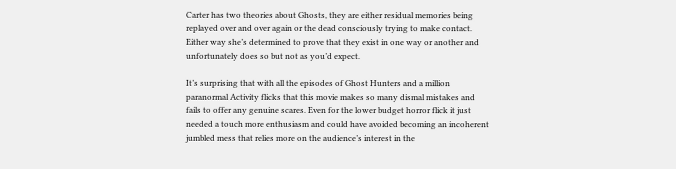Carter has two theories about Ghosts, they are either residual memories being replayed over and over again or the dead consciously trying to make contact. Either way she’s determined to prove that they exist in one way or another and unfortunately does so but not as you’d expect.

It’s surprising that with all the episodes of Ghost Hunters and a million paranormal Activity flicks that this movie makes so many dismal mistakes and fails to offer any genuine scares. Even for the lower budget horror flick it just needed a touch more enthusiasm and could have avoided becoming an incoherent jumbled mess that relies more on the audience’s interest in the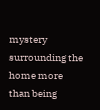mystery surrounding the home more than being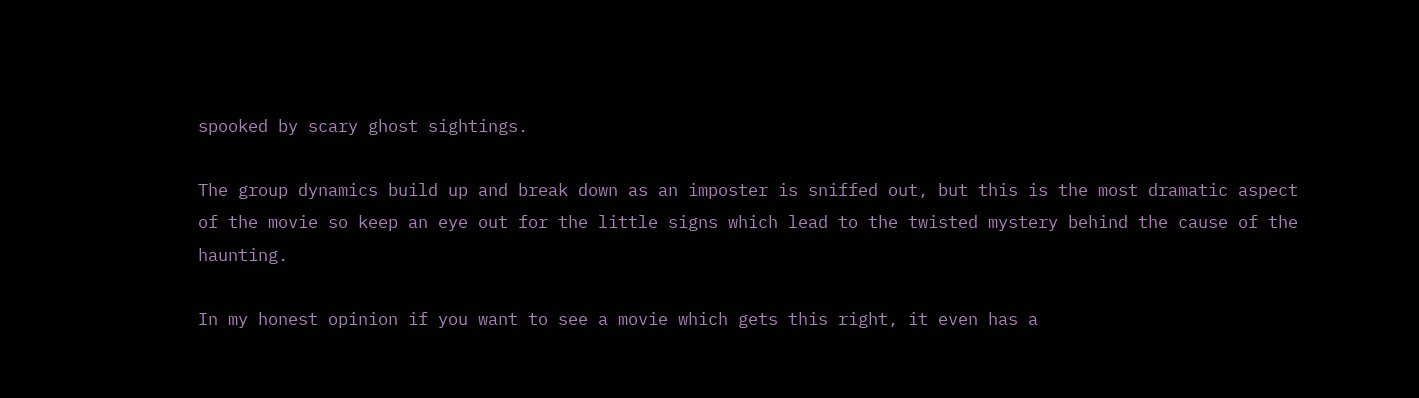spooked by scary ghost sightings.

The group dynamics build up and break down as an imposter is sniffed out, but this is the most dramatic aspect of the movie so keep an eye out for the little signs which lead to the twisted mystery behind the cause of the haunting.

In my honest opinion if you want to see a movie which gets this right, it even has a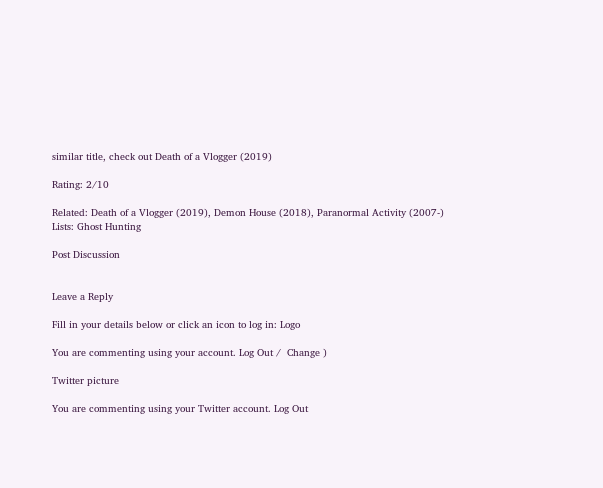similar title, check out Death of a Vlogger (2019)

Rating: 2/10

Related: Death of a Vlogger (2019), Demon House (2018), Paranormal Activity (2007-)
Lists: Ghost Hunting

Post Discussion


Leave a Reply

Fill in your details below or click an icon to log in: Logo

You are commenting using your account. Log Out /  Change )

Twitter picture

You are commenting using your Twitter account. Log Out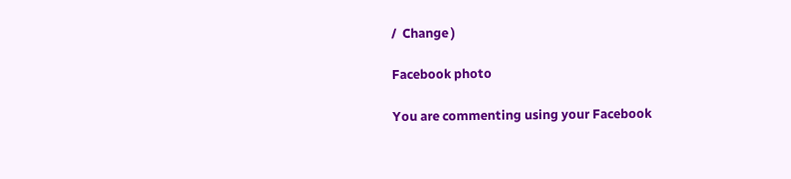/  Change )

Facebook photo

You are commenting using your Facebook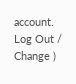account. Log Out /  Change )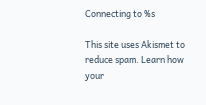Connecting to %s

This site uses Akismet to reduce spam. Learn how your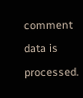comment data is processed.